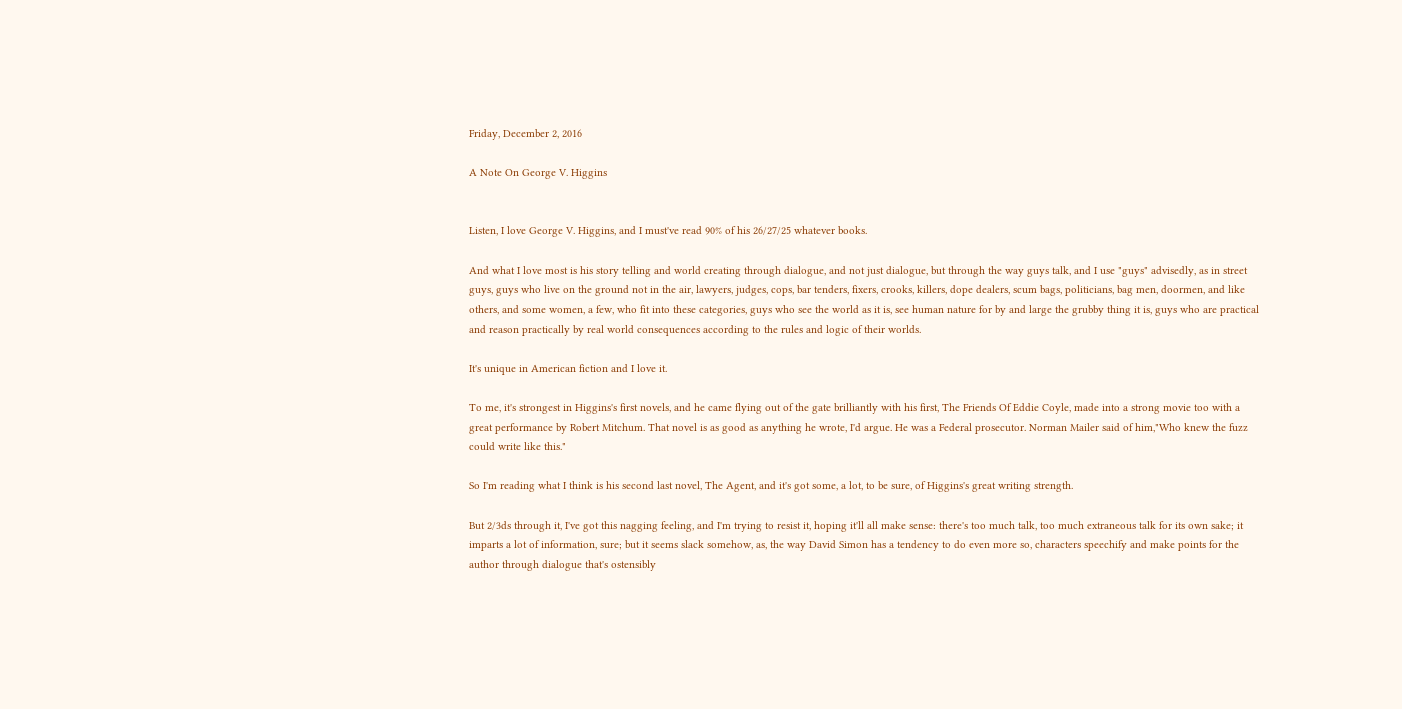Friday, December 2, 2016

A Note On George V. Higgins


Listen, I love George V. Higgins, and I must've read 90% of his 26/27/25 whatever books.

And what I love most is his story telling and world creating through dialogue, and not just dialogue, but through the way guys talk, and I use "guys" advisedly, as in street guys, guys who live on the ground not in the air, lawyers, judges, cops, bar tenders, fixers, crooks, killers, dope dealers, scum bags, politicians, bag men, doormen, and like others, and some women, a few, who fit into these categories, guys who see the world as it is, see human nature for by and large the grubby thing it is, guys who are practical and reason practically by real world consequences according to the rules and logic of their worlds.

It's unique in American fiction and I love it.

To me, it's strongest in Higgins's first novels, and he came flying out of the gate brilliantly with his first, The Friends Of Eddie Coyle, made into a strong movie too with a great performance by Robert Mitchum. That novel is as good as anything he wrote, I'd argue. He was a Federal prosecutor. Norman Mailer said of him,"Who knew the fuzz could write like this."

So I'm reading what I think is his second last novel, The Agent, and it's got some, a lot, to be sure, of Higgins's great writing strength.

But 2/3ds through it, I've got this nagging feeling, and I'm trying to resist it, hoping it'll all make sense: there's too much talk, too much extraneous talk for its own sake; it imparts a lot of information, sure; but it seems slack somehow, as, the way David Simon has a tendency to do even more so, characters speechify and make points for the author through dialogue that's ostensibly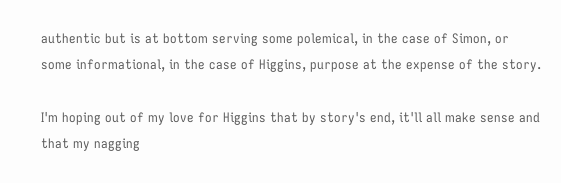authentic but is at bottom serving some polemical, in the case of Simon, or some informational, in the case of Higgins, purpose at the expense of the story.

I'm hoping out of my love for Higgins that by story's end, it'll all make sense and that my nagging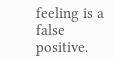feeling is a false positive.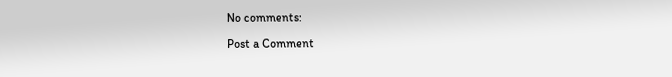No comments:

Post a Comment